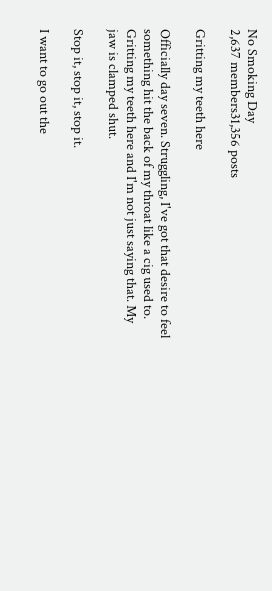No Smoking Day
2,637 members31,356 posts

Gritting my teeth here

Officially day seven. Struggling, I've got that desire to feel something hit the back of my throat like a cig used to. Gritting my teeth here and I'm not just saying that. My jaw is clamped shut.

Stop it, stop it, stop it.

I want to go out the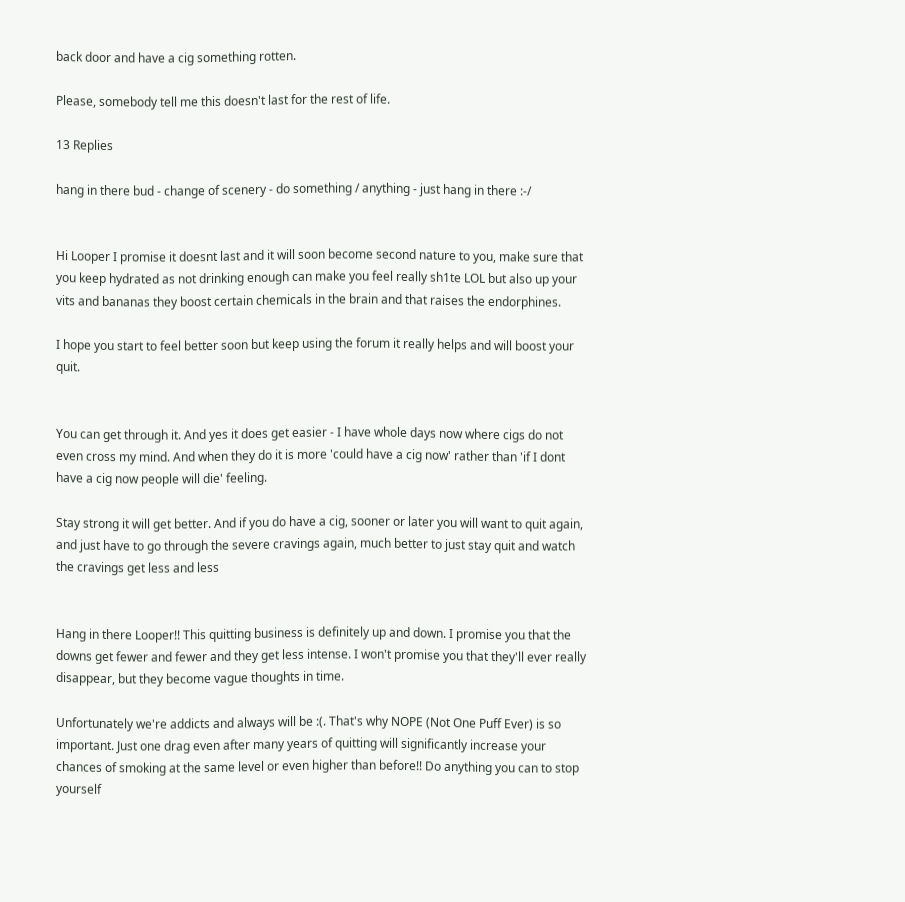back door and have a cig something rotten.

Please, somebody tell me this doesn't last for the rest of life.

13 Replies

hang in there bud - change of scenery - do something / anything - just hang in there :-/


Hi Looper I promise it doesnt last and it will soon become second nature to you, make sure that you keep hydrated as not drinking enough can make you feel really sh1te LOL but also up your vits and bananas they boost certain chemicals in the brain and that raises the endorphines.

I hope you start to feel better soon but keep using the forum it really helps and will boost your quit.


You can get through it. And yes it does get easier - I have whole days now where cigs do not even cross my mind. And when they do it is more 'could have a cig now' rather than 'if I dont have a cig now people will die' feeling.

Stay strong it will get better. And if you do have a cig, sooner or later you will want to quit again, and just have to go through the severe cravings again, much better to just stay quit and watch the cravings get less and less


Hang in there Looper!! This quitting business is definitely up and down. I promise you that the downs get fewer and fewer and they get less intense. I won't promise you that they'll ever really disappear, but they become vague thoughts in time.

Unfortunately we're addicts and always will be :(. That's why NOPE (Not One Puff Ever) is so important. Just one drag even after many years of quitting will significantly increase your chances of smoking at the same level or even higher than before!! Do anything you can to stop yourself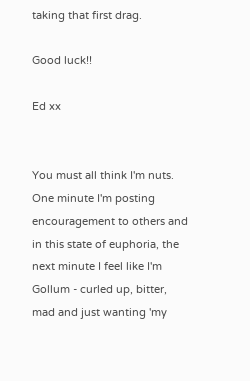taking that first drag.

Good luck!!

Ed xx


You must all think I'm nuts. One minute I'm posting encouragement to others and in this state of euphoria, the next minute I feel like I'm Gollum - curled up, bitter, mad and just wanting 'my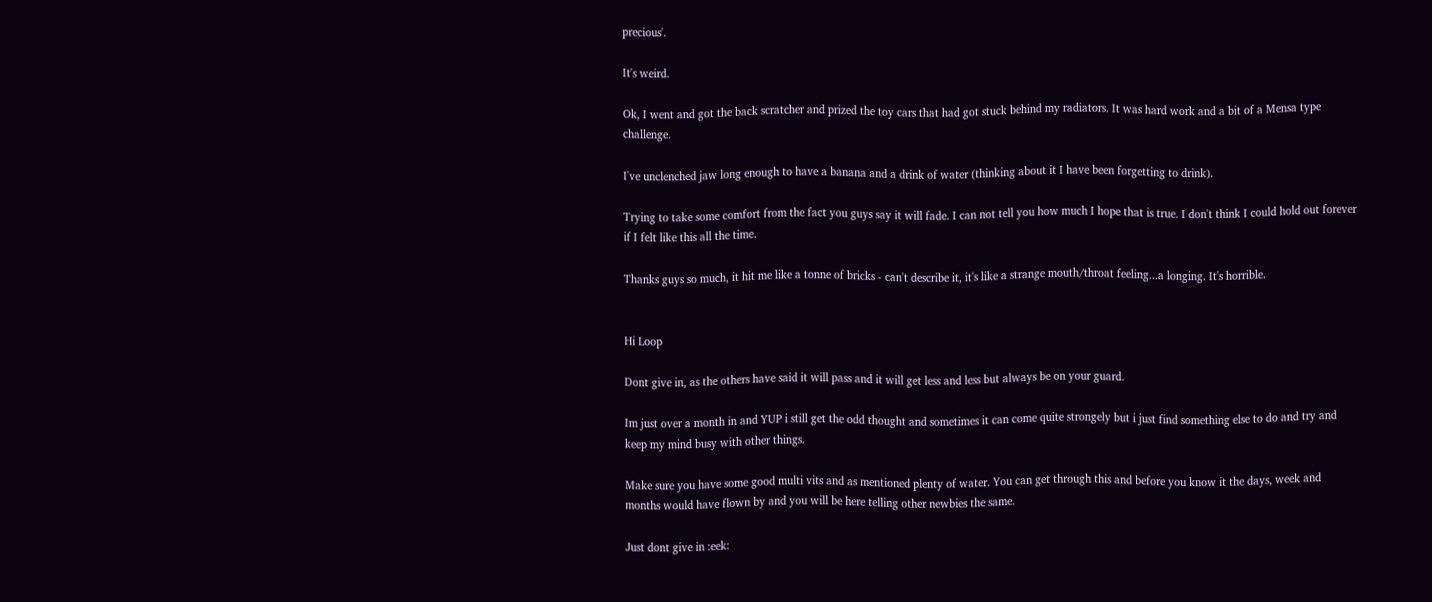precious'.

It's weird.

Ok, I went and got the back scratcher and prized the toy cars that had got stuck behind my radiators. It was hard work and a bit of a Mensa type challenge.

I've unclenched jaw long enough to have a banana and a drink of water (thinking about it I have been forgetting to drink).

Trying to take some comfort from the fact you guys say it will fade. I can not tell you how much I hope that is true. I don't think I could hold out forever if I felt like this all the time.

Thanks guys so much, it hit me like a tonne of bricks - can't describe it, it's like a strange mouth/throat feeling...a longing. It's horrible.


Hi Loop

Dont give in, as the others have said it will pass and it will get less and less but always be on your guard.

Im just over a month in and YUP i still get the odd thought and sometimes it can come quite strongely but i just find something else to do and try and keep my mind busy with other things.

Make sure you have some good multi vits and as mentioned plenty of water. You can get through this and before you know it the days, week and months would have flown by and you will be here telling other newbies the same.

Just dont give in :eek: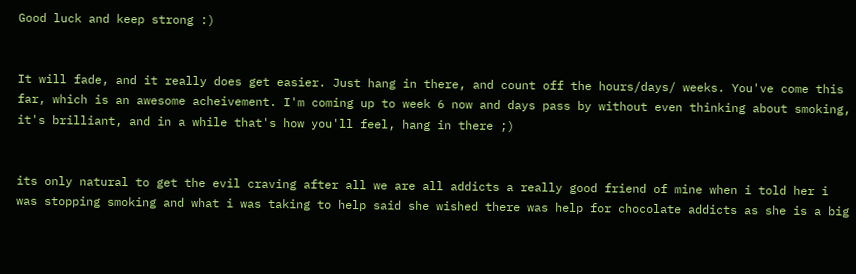Good luck and keep strong :)


It will fade, and it really does get easier. Just hang in there, and count off the hours/days/ weeks. You've come this far, which is an awesome acheivement. I'm coming up to week 6 now and days pass by without even thinking about smoking, it's brilliant, and in a while that's how you'll feel, hang in there ;)


its only natural to get the evil craving after all we are all addicts a really good friend of mine when i told her i was stopping smoking and what i was taking to help said she wished there was help for chocolate addicts as she is a big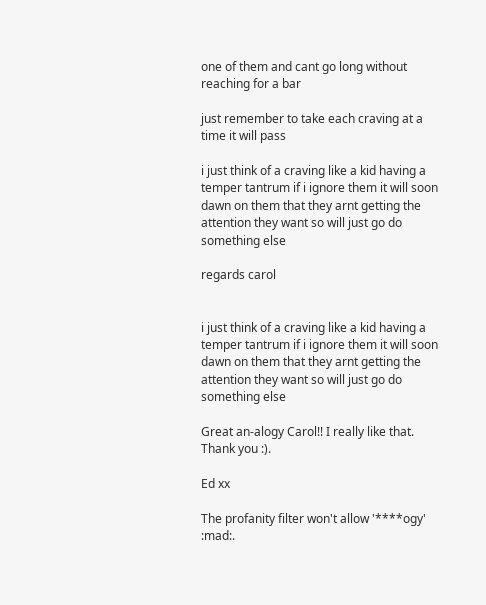one of them and cant go long without reaching for a bar

just remember to take each craving at a time it will pass

i just think of a craving like a kid having a temper tantrum if i ignore them it will soon dawn on them that they arnt getting the attention they want so will just go do something else

regards carol


i just think of a craving like a kid having a temper tantrum if i ignore them it will soon dawn on them that they arnt getting the attention they want so will just go do something else

Great an-alogy Carol!! I really like that. Thank you :).

Ed xx

The profanity filter won't allow '****ogy' :mad:.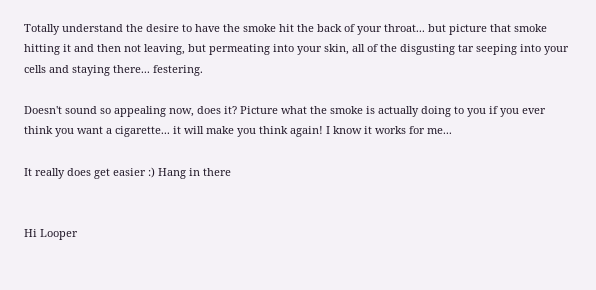Totally understand the desire to have the smoke hit the back of your throat... but picture that smoke hitting it and then not leaving, but permeating into your skin, all of the disgusting tar seeping into your cells and staying there... festering.

Doesn't sound so appealing now, does it? Picture what the smoke is actually doing to you if you ever think you want a cigarette... it will make you think again! I know it works for me...

It really does get easier :) Hang in there


Hi Looper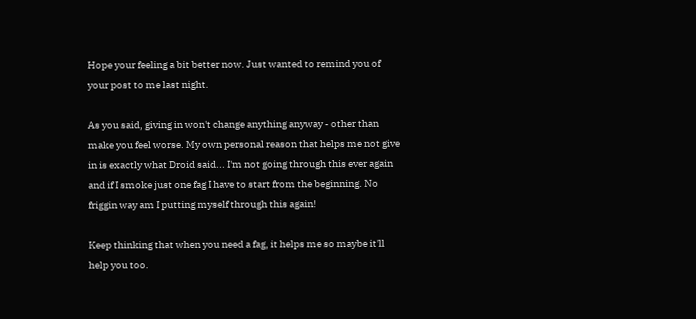Hope your feeling a bit better now. Just wanted to remind you of your post to me last night.

As you said, giving in won't change anything anyway - other than make you feel worse. My own personal reason that helps me not give in is exactly what Droid said... I'm not going through this ever again and if I smoke just one fag I have to start from the beginning. No friggin way am I putting myself through this again!

Keep thinking that when you need a fag, it helps me so maybe it'll help you too.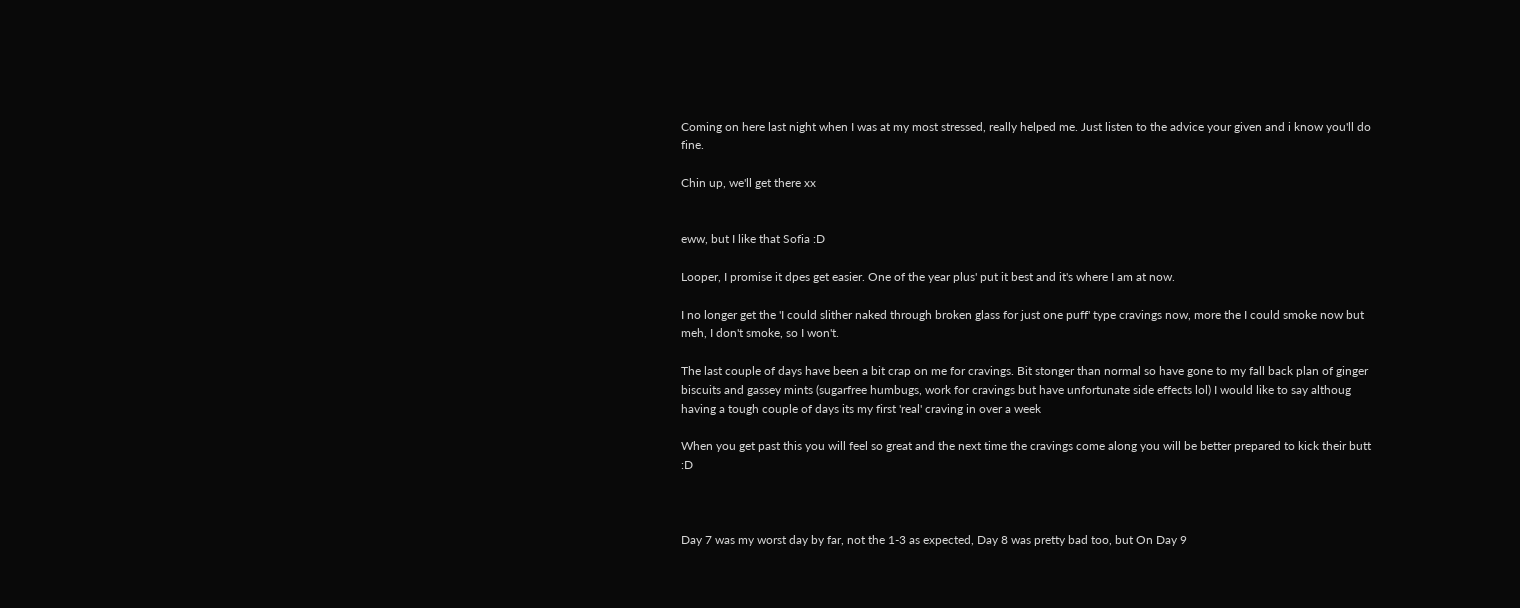Coming on here last night when I was at my most stressed, really helped me. Just listen to the advice your given and i know you'll do fine.

Chin up, we'll get there xx


eww, but I like that Sofia :D

Looper, I promise it dpes get easier. One of the year plus' put it best and it's where I am at now.

I no longer get the 'I could slither naked through broken glass for just one puff' type cravings now, more the I could smoke now but meh, I don't smoke, so I won't.

The last couple of days have been a bit crap on me for cravings. Bit stonger than normal so have gone to my fall back plan of ginger biscuits and gassey mints (sugarfree humbugs, work for cravings but have unfortunate side effects lol) I would like to say althoug having a tough couple of days its my first 'real' craving in over a week

When you get past this you will feel so great and the next time the cravings come along you will be better prepared to kick their butt :D



Day 7 was my worst day by far, not the 1-3 as expected, Day 8 was pretty bad too, but On Day 9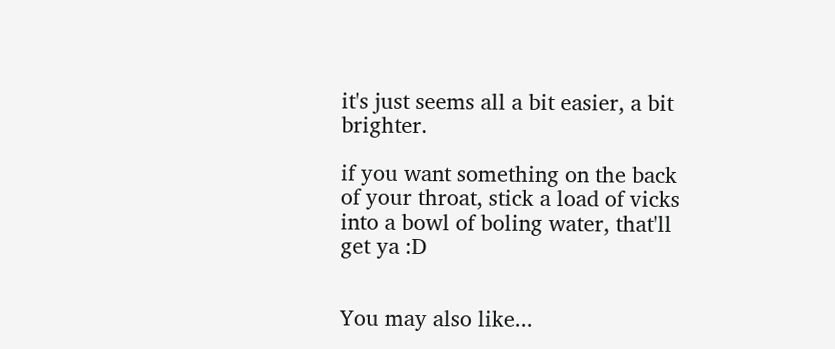it's just seems all a bit easier, a bit brighter.

if you want something on the back of your throat, stick a load of vicks into a bowl of boling water, that'll get ya :D


You may also like...